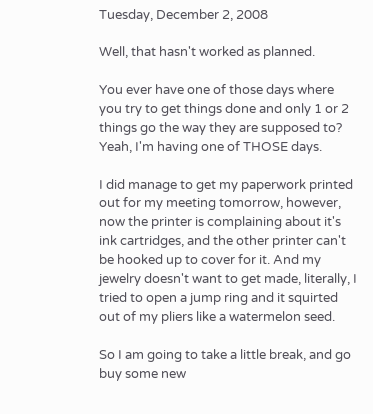Tuesday, December 2, 2008

Well, that hasn't worked as planned.

You ever have one of those days where you try to get things done and only 1 or 2 things go the way they are supposed to? Yeah, I'm having one of THOSE days.

I did manage to get my paperwork printed out for my meeting tomorrow, however, now the printer is complaining about it's ink cartridges, and the other printer can't be hooked up to cover for it. And my jewelry doesn't want to get made, literally, I tried to open a jump ring and it squirted out of my pliers like a watermelon seed.

So I am going to take a little break, and go buy some new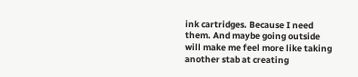ink cartridges. Because I need them. And maybe going outside will make me feel more like taking another stab at creating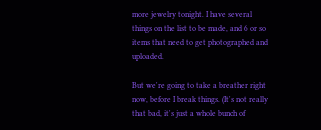more jewelry tonight. I have several things on the list to be made, and 6 or so items that need to get photographed and uploaded.

But we're going to take a breather right now, before I break things. (It's not really that bad, it's just a whole bunch of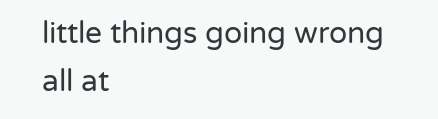little things going wrong all at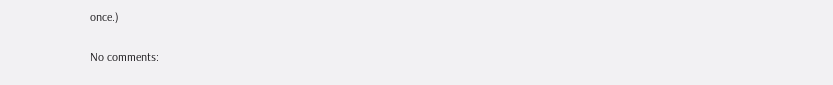once.)

No comments: